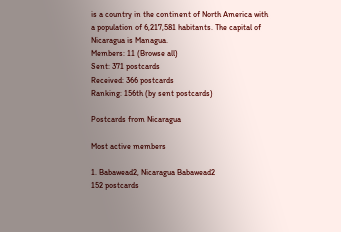is a country in the continent of North America with a population of 6,217,581 habitants. The capital of Nicaragua is Managua.
Members: 11 (Browse all)
Sent: 371 postcards
Received: 366 postcards
Ranking: 156th (by sent postcards)

Postcards from Nicaragua

Most active members

1. Babawead2, Nicaragua Babawead2
152 postcards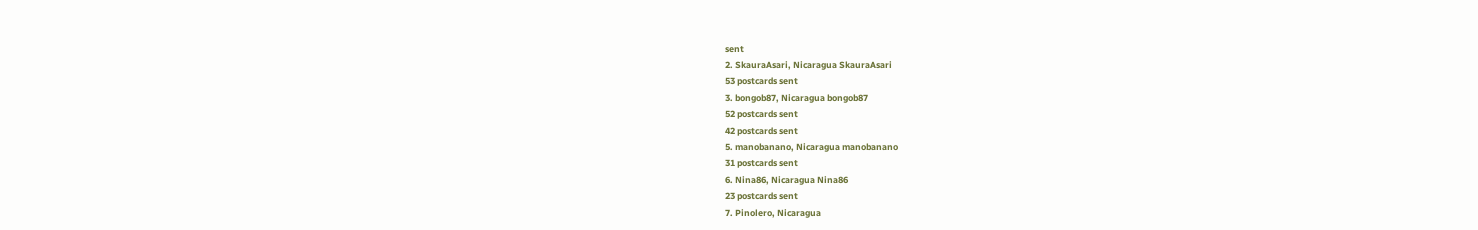sent
2. SkauraAsari, Nicaragua SkauraAsari
53 postcards sent
3. bongob87, Nicaragua bongob87
52 postcards sent
42 postcards sent
5. manobanano, Nicaragua manobanano
31 postcards sent
6. Nina86, Nicaragua Nina86
23 postcards sent
7. Pinolero, Nicaragua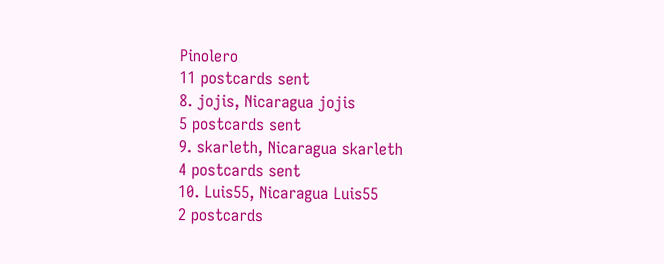Pinolero
11 postcards sent
8. jojis, Nicaragua jojis
5 postcards sent
9. skarleth, Nicaragua skarleth
4 postcards sent
10. Luis55, Nicaragua Luis55
2 postcards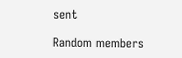sent

Random members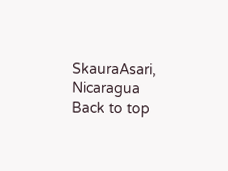SkauraAsari, Nicaragua
Back to top